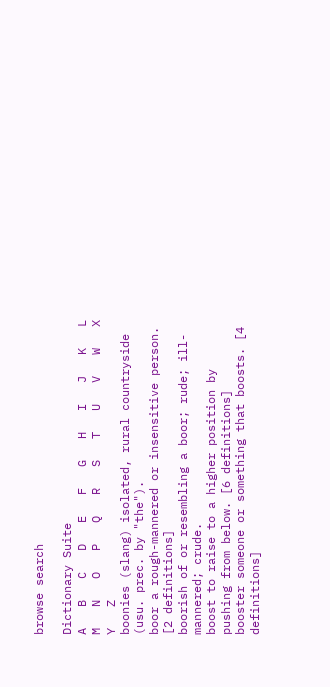browse search

Dictionary Suite
A   B   C   D   E   F   G   H   I   J   K   L   M   N   O   P   Q   R   S   T   U   V   W   X   Y   Z
boonies (slang) isolated, rural countryside (usu. prec. by "the").
boor a rough-mannered or insensitive person. [2 definitions]
boorish of or resembling a boor; rude; ill-mannered; crude.
boost to raise to a higher position by pushing from below. [6 definitions]
booster someone or something that boosts. [4 definitions]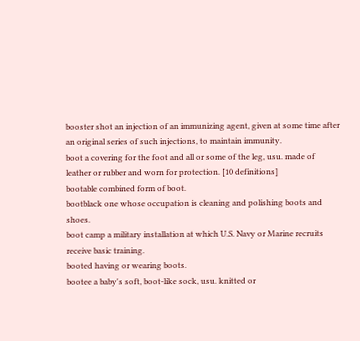booster shot an injection of an immunizing agent, given at some time after an original series of such injections, to maintain immunity.
boot a covering for the foot and all or some of the leg, usu. made of leather or rubber and worn for protection. [10 definitions]
bootable combined form of boot.
bootblack one whose occupation is cleaning and polishing boots and shoes.
boot camp a military installation at which U.S. Navy or Marine recruits receive basic training.
booted having or wearing boots.
bootee a baby's soft, boot-like sock, usu. knitted or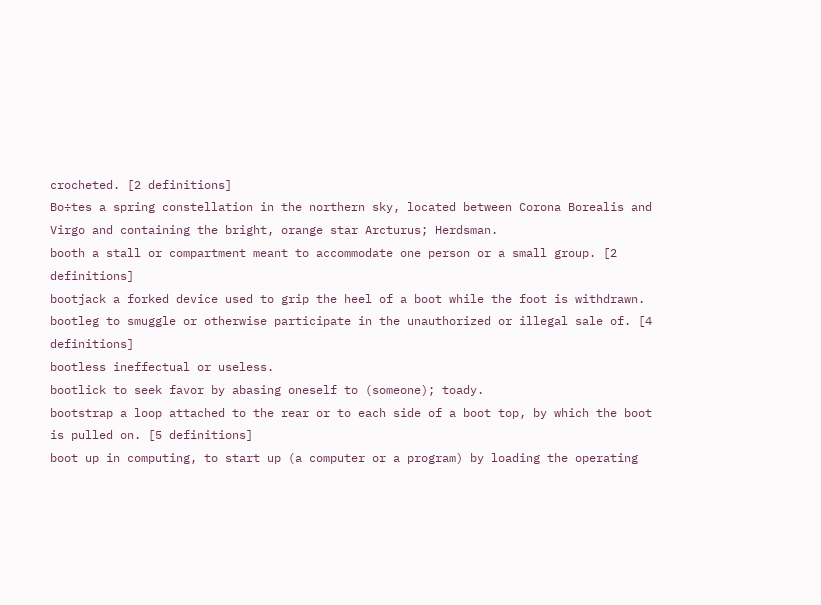crocheted. [2 definitions]
Bo÷tes a spring constellation in the northern sky, located between Corona Borealis and Virgo and containing the bright, orange star Arcturus; Herdsman.
booth a stall or compartment meant to accommodate one person or a small group. [2 definitions]
bootjack a forked device used to grip the heel of a boot while the foot is withdrawn.
bootleg to smuggle or otherwise participate in the unauthorized or illegal sale of. [4 definitions]
bootless ineffectual or useless.
bootlick to seek favor by abasing oneself to (someone); toady.
bootstrap a loop attached to the rear or to each side of a boot top, by which the boot is pulled on. [5 definitions]
boot up in computing, to start up (a computer or a program) by loading the operating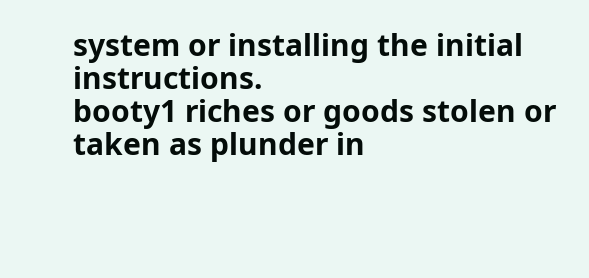system or installing the initial instructions.
booty1 riches or goods stolen or taken as plunder in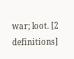war; loot. [2 definitions]